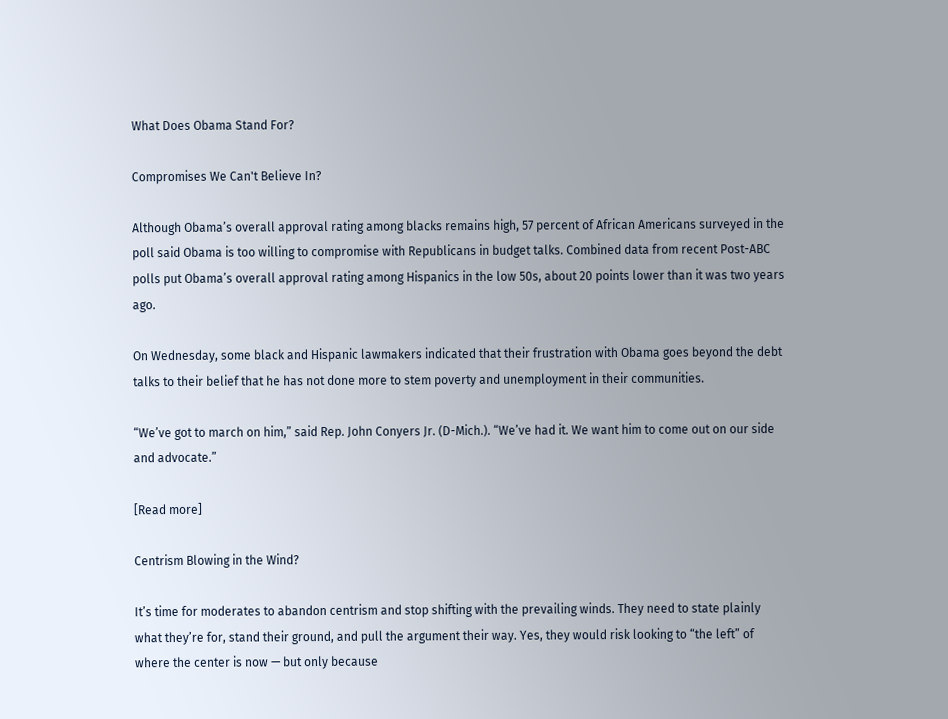What Does Obama Stand For?

Compromises We Can't Believe In?

Although Obama’s overall approval rating among blacks remains high, 57 percent of African Americans surveyed in the poll said Obama is too willing to compromise with Republicans in budget talks. Combined data from recent Post-ABC polls put Obama’s overall approval rating among Hispanics in the low 50s, about 20 points lower than it was two years ago.

On Wednesday, some black and Hispanic lawmakers indicated that their frustration with Obama goes beyond the debt talks to their belief that he has not done more to stem poverty and unemployment in their communities.

“We’ve got to march on him,” said Rep. John Conyers Jr. (D-Mich.). “We’ve had it. We want him to come out on our side and advocate.”

[Read more]

Centrism Blowing in the Wind?

It’s time for moderates to abandon centrism and stop shifting with the prevailing winds. They need to state plainly what they’re for, stand their ground, and pull the argument their way. Yes, they would risk looking to “the left” of where the center is now — but only because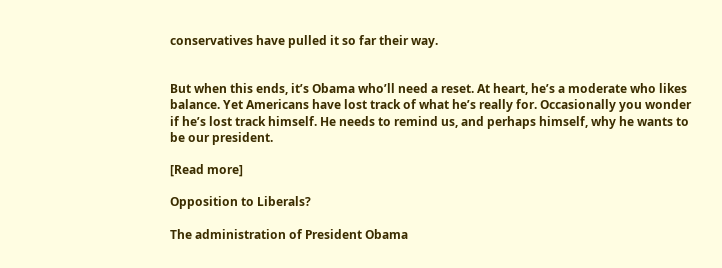conservatives have pulled it so far their way.


But when this ends, it’s Obama who’ll need a reset. At heart, he’s a moderate who likes balance. Yet Americans have lost track of what he’s really for. Occasionally you wonder if he’s lost track himself. He needs to remind us, and perhaps himself, why he wants to be our president.

[Read more]

Opposition to Liberals?

The administration of President Obama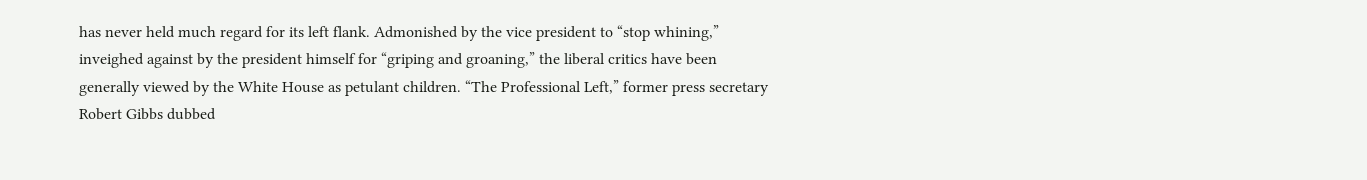has never held much regard for its left flank. Admonished by the vice president to “stop whining,” inveighed against by the president himself for “griping and groaning,” the liberal critics have been generally viewed by the White House as petulant children. “The Professional Left,” former press secretary Robert Gibbs dubbed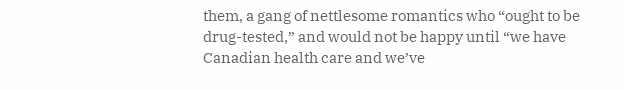them, a gang of nettlesome romantics who “ought to be drug-tested,” and would not be happy until “we have Canadian health care and we’ve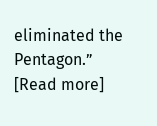eliminated the Pentagon.”
[Read more]